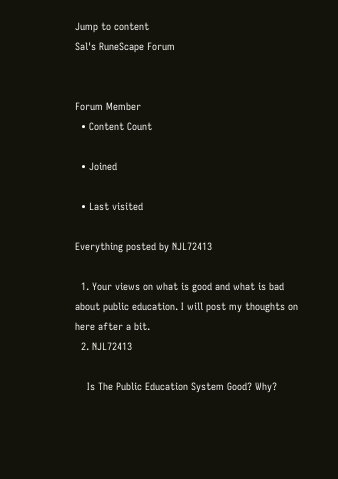Jump to content
Sal's RuneScape Forum


Forum Member
  • Content Count

  • Joined

  • Last visited

Everything posted by NJL72413

  1. Your views on what is good and what is bad about public education. I will post my thoughts on here after a bit.
  2. NJL72413

    Is The Public Education System Good? Why?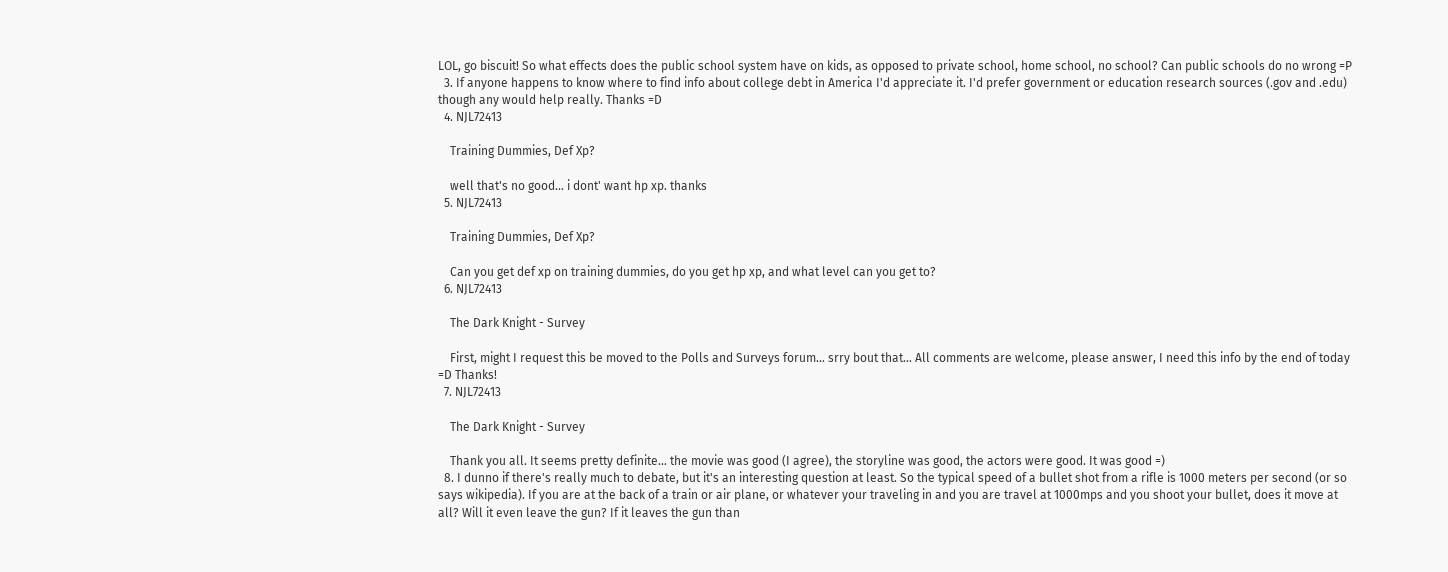LOL, go biscuit! So what effects does the public school system have on kids, as opposed to private school, home school, no school? Can public schools do no wrong =P
  3. If anyone happens to know where to find info about college debt in America I'd appreciate it. I'd prefer government or education research sources (.gov and .edu) though any would help really. Thanks =D
  4. NJL72413

    Training Dummies, Def Xp?

    well that's no good... i dont' want hp xp. thanks
  5. NJL72413

    Training Dummies, Def Xp?

    Can you get def xp on training dummies, do you get hp xp, and what level can you get to?
  6. NJL72413

    The Dark Knight - Survey

    First, might I request this be moved to the Polls and Surveys forum... srry bout that... All comments are welcome, please answer, I need this info by the end of today =D Thanks!
  7. NJL72413

    The Dark Knight - Survey

    Thank you all. It seems pretty definite... the movie was good (I agree), the storyline was good, the actors were good. It was good =)
  8. I dunno if there's really much to debate, but it's an interesting question at least. So the typical speed of a bullet shot from a rifle is 1000 meters per second (or so says wikipedia). If you are at the back of a train or air plane, or whatever your traveling in and you are travel at 1000mps and you shoot your bullet, does it move at all? Will it even leave the gun? If it leaves the gun than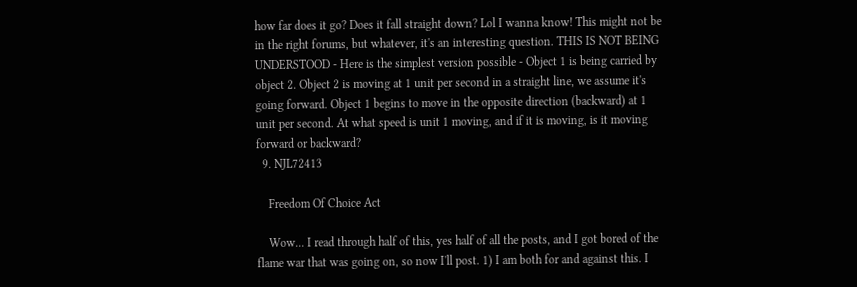how far does it go? Does it fall straight down? Lol I wanna know! This might not be in the right forums, but whatever, it's an interesting question. THIS IS NOT BEING UNDERSTOOD - Here is the simplest version possible - Object 1 is being carried by object 2. Object 2 is moving at 1 unit per second in a straight line, we assume it's going forward. Object 1 begins to move in the opposite direction (backward) at 1 unit per second. At what speed is unit 1 moving, and if it is moving, is it moving forward or backward?
  9. NJL72413

    Freedom Of Choice Act

    Wow... I read through half of this, yes half of all the posts, and I got bored of the flame war that was going on, so now I'll post. 1) I am both for and against this. I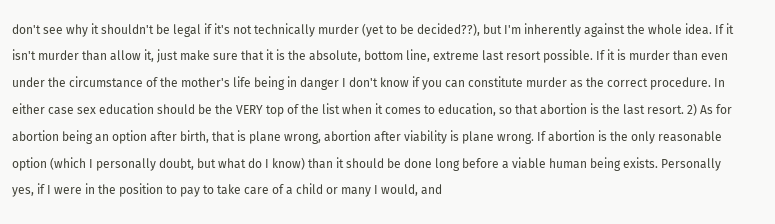don't see why it shouldn't be legal if it's not technically murder (yet to be decided??), but I'm inherently against the whole idea. If it isn't murder than allow it, just make sure that it is the absolute, bottom line, extreme last resort possible. If it is murder than even under the circumstance of the mother's life being in danger I don't know if you can constitute murder as the correct procedure. In either case sex education should be the VERY top of the list when it comes to education, so that abortion is the last resort. 2) As for abortion being an option after birth, that is plane wrong, abortion after viability is plane wrong. If abortion is the only reasonable option (which I personally doubt, but what do I know) than it should be done long before a viable human being exists. Personally yes, if I were in the position to pay to take care of a child or many I would, and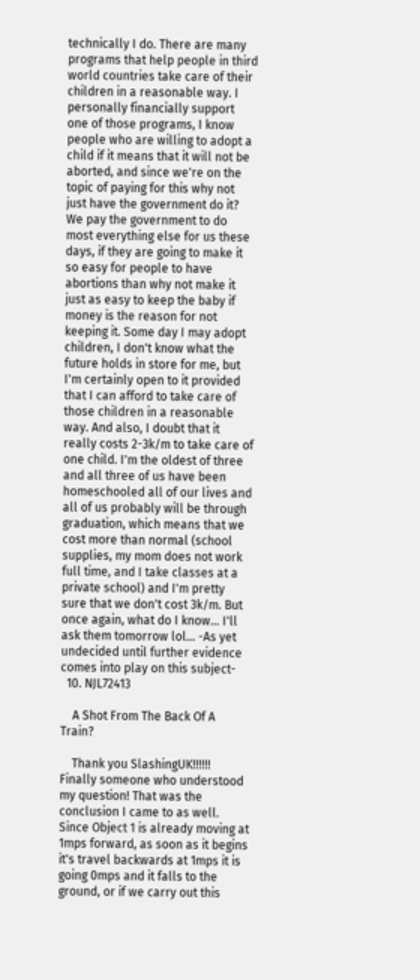technically I do. There are many programs that help people in third world countries take care of their children in a reasonable way. I personally financially support one of those programs, I know people who are willing to adopt a child if it means that it will not be aborted, and since we're on the topic of paying for this why not just have the government do it? We pay the government to do most everything else for us these days, if they are going to make it so easy for people to have abortions than why not make it just as easy to keep the baby if money is the reason for not keeping it. Some day I may adopt children, I don't know what the future holds in store for me, but I'm certainly open to it provided that I can afford to take care of those children in a reasonable way. And also, I doubt that it really costs 2-3k/m to take care of one child. I'm the oldest of three and all three of us have been homeschooled all of our lives and all of us probably will be through graduation, which means that we cost more than normal (school supplies, my mom does not work full time, and I take classes at a private school) and I'm pretty sure that we don't cost 3k/m. But once again, what do I know... I'll ask them tomorrow lol... -As yet undecided until further evidence comes into play on this subject-
  10. NJL72413

    A Shot From The Back Of A Train?

    Thank you SlashingUK!!!!!! Finally someone who understood my question! That was the conclusion I came to as well. Since Object 1 is already moving at 1mps forward, as soon as it begins it's travel backwards at 1mps it is going 0mps and it falls to the ground, or if we carry out this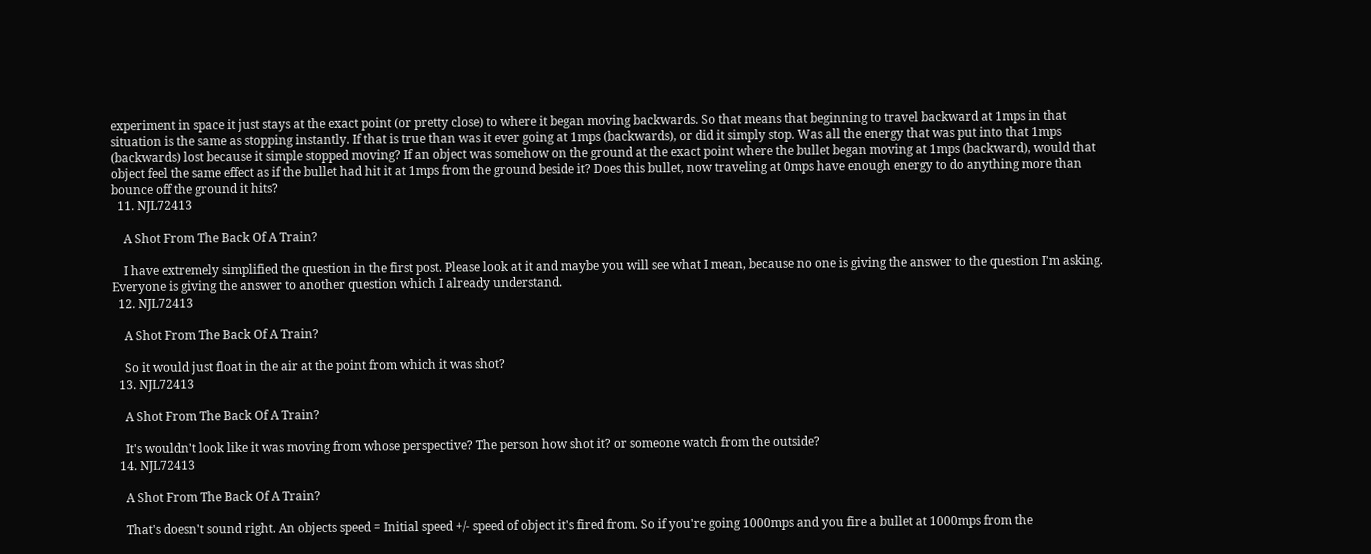experiment in space it just stays at the exact point (or pretty close) to where it began moving backwards. So that means that beginning to travel backward at 1mps in that situation is the same as stopping instantly. If that is true than was it ever going at 1mps (backwards), or did it simply stop. Was all the energy that was put into that 1mps (backwards) lost because it simple stopped moving? If an object was somehow on the ground at the exact point where the bullet began moving at 1mps (backward), would that object feel the same effect as if the bullet had hit it at 1mps from the ground beside it? Does this bullet, now traveling at 0mps have enough energy to do anything more than bounce off the ground it hits?
  11. NJL72413

    A Shot From The Back Of A Train?

    I have extremely simplified the question in the first post. Please look at it and maybe you will see what I mean, because no one is giving the answer to the question I'm asking. Everyone is giving the answer to another question which I already understand.
  12. NJL72413

    A Shot From The Back Of A Train?

    So it would just float in the air at the point from which it was shot?
  13. NJL72413

    A Shot From The Back Of A Train?

    It's wouldn't look like it was moving from whose perspective? The person how shot it? or someone watch from the outside?
  14. NJL72413

    A Shot From The Back Of A Train?

    That's doesn't sound right. An objects speed = Initial speed +/- speed of object it's fired from. So if you're going 1000mps and you fire a bullet at 1000mps from the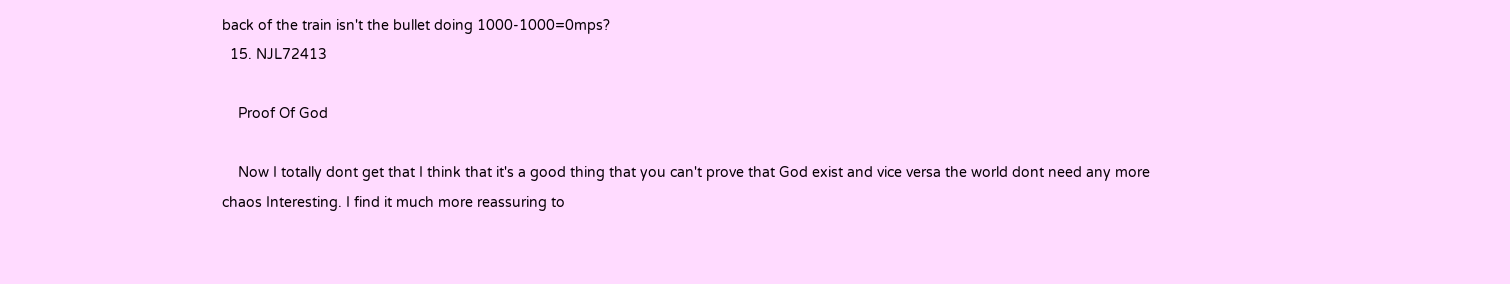back of the train isn't the bullet doing 1000-1000=0mps?
  15. NJL72413

    Proof Of God

    Now I totally dont get that I think that it's a good thing that you can't prove that God exist and vice versa the world dont need any more chaos Interesting. I find it much more reassuring to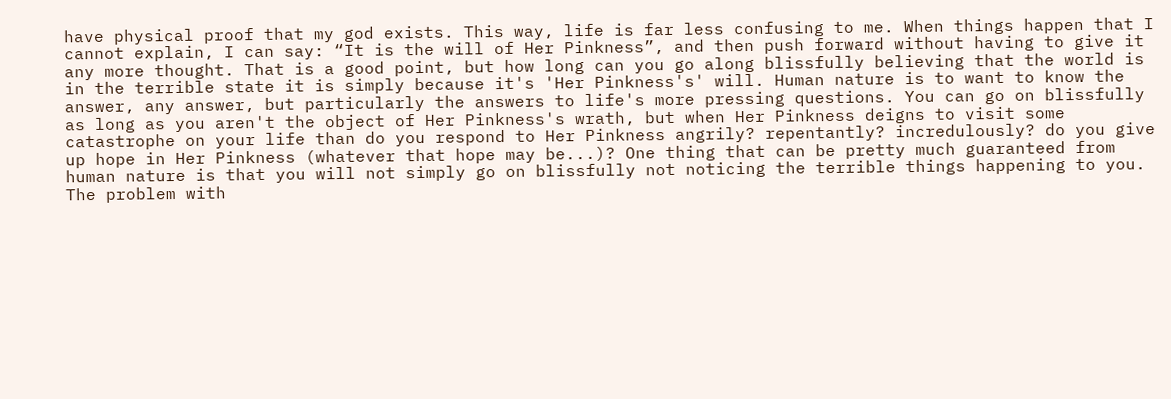have physical proof that my god exists. This way, life is far less confusing to me. When things happen that I cannot explain, I can say: “It is the will of Her Pinkness”, and then push forward without having to give it any more thought. That is a good point, but how long can you go along blissfully believing that the world is in the terrible state it is simply because it's 'Her Pinkness's' will. Human nature is to want to know the answer, any answer, but particularly the answers to life's more pressing questions. You can go on blissfully as long as you aren't the object of Her Pinkness's wrath, but when Her Pinkness deigns to visit some catastrophe on your life than do you respond to Her Pinkness angrily? repentantly? incredulously? do you give up hope in Her Pinkness (whatever that hope may be...)? One thing that can be pretty much guaranteed from human nature is that you will not simply go on blissfully not noticing the terrible things happening to you. The problem with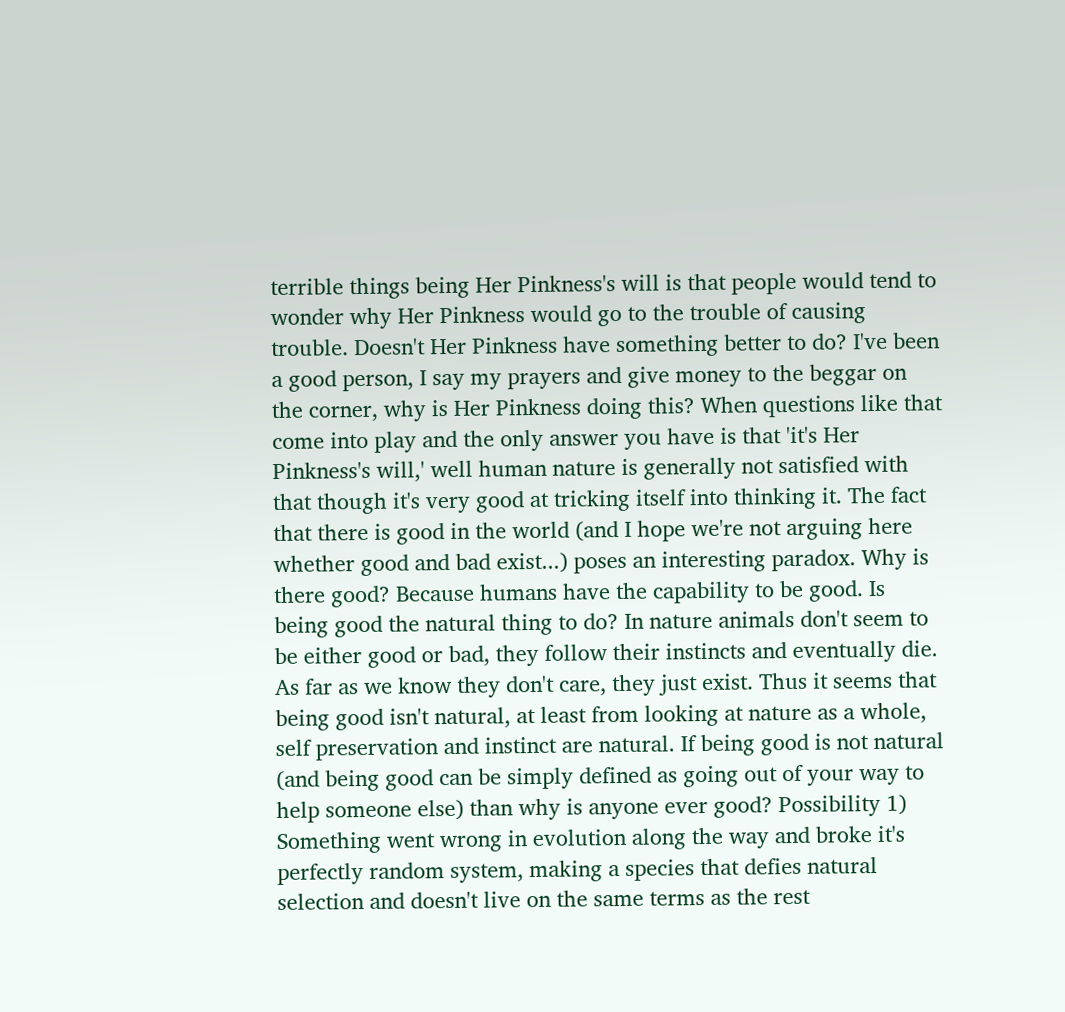terrible things being Her Pinkness's will is that people would tend to wonder why Her Pinkness would go to the trouble of causing trouble. Doesn't Her Pinkness have something better to do? I've been a good person, I say my prayers and give money to the beggar on the corner, why is Her Pinkness doing this? When questions like that come into play and the only answer you have is that 'it's Her Pinkness's will,' well human nature is generally not satisfied with that though it's very good at tricking itself into thinking it. The fact that there is good in the world (and I hope we're not arguing here whether good and bad exist...) poses an interesting paradox. Why is there good? Because humans have the capability to be good. Is being good the natural thing to do? In nature animals don't seem to be either good or bad, they follow their instincts and eventually die. As far as we know they don't care, they just exist. Thus it seems that being good isn't natural, at least from looking at nature as a whole, self preservation and instinct are natural. If being good is not natural (and being good can be simply defined as going out of your way to help someone else) than why is anyone ever good? Possibility 1) Something went wrong in evolution along the way and broke it's perfectly random system, making a species that defies natural selection and doesn't live on the same terms as the rest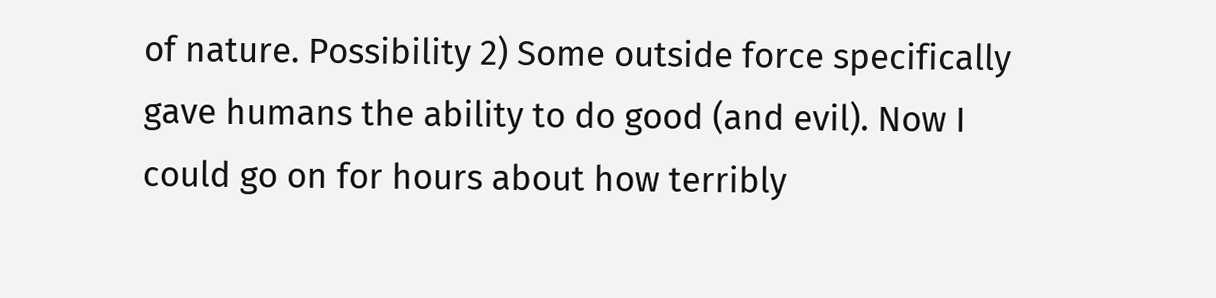of nature. Possibility 2) Some outside force specifically gave humans the ability to do good (and evil). Now I could go on for hours about how terribly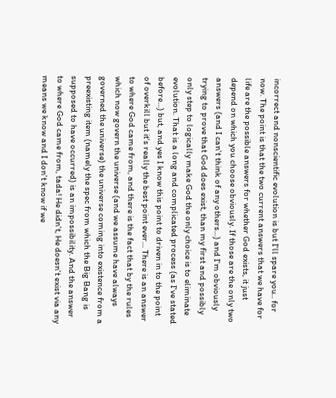incorrect and nonscientific evolution is but I'll spare you.. for now. The point is that the two current answers that we have for life are the possible answers for whether God exists, it just depend on which you choose obviously. If those are the only two answers (and I can't think of any others...) and I'm obviously trying to prove that God does exist, than my first and possibly only step to logically make God the only choice is to eliminate evolution. That is a long and complicated process (as I've stated before...) but, and yes I know this point to driven in to the point of overkill but it's really the best point ever... There is an answer to where God came from, and there is the fact that by the rules which now govern the universe (and we assume have always governed the universe) the universe coming into existence from a preexisting item (namely the spec from which the Big Bang is supposed to have occurred) is an impossibility. And the answer to where God came from, tada! He didn't, He doesn't exist via any means we know and I don't know if we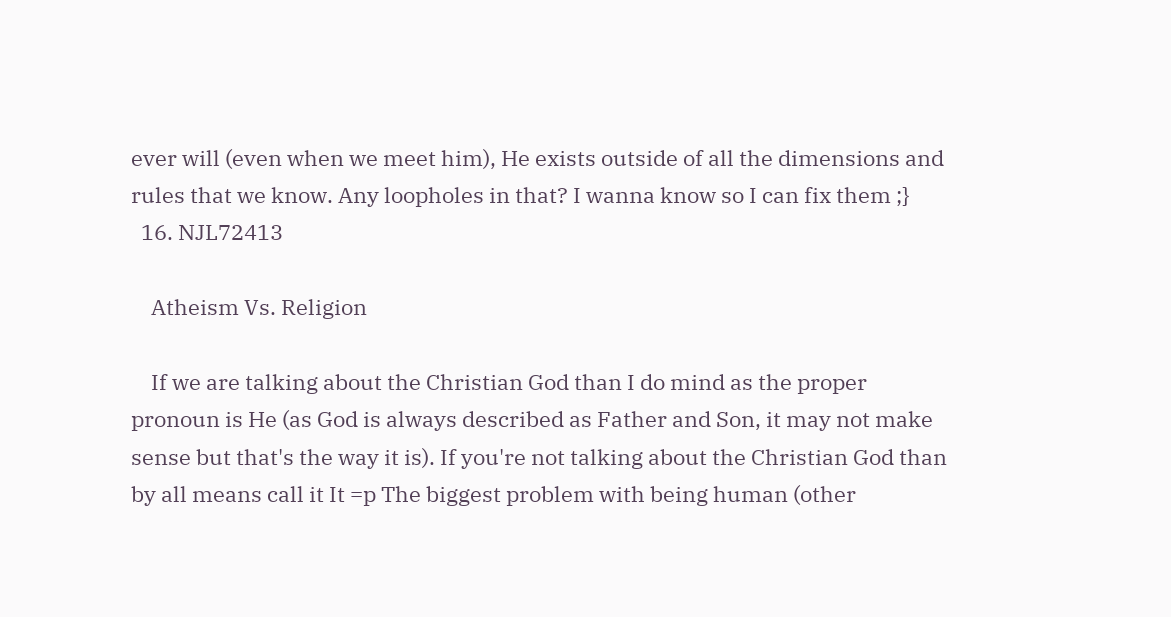ever will (even when we meet him), He exists outside of all the dimensions and rules that we know. Any loopholes in that? I wanna know so I can fix them ;}
  16. NJL72413

    Atheism Vs. Religion

    If we are talking about the Christian God than I do mind as the proper pronoun is He (as God is always described as Father and Son, it may not make sense but that's the way it is). If you're not talking about the Christian God than by all means call it It =p The biggest problem with being human (other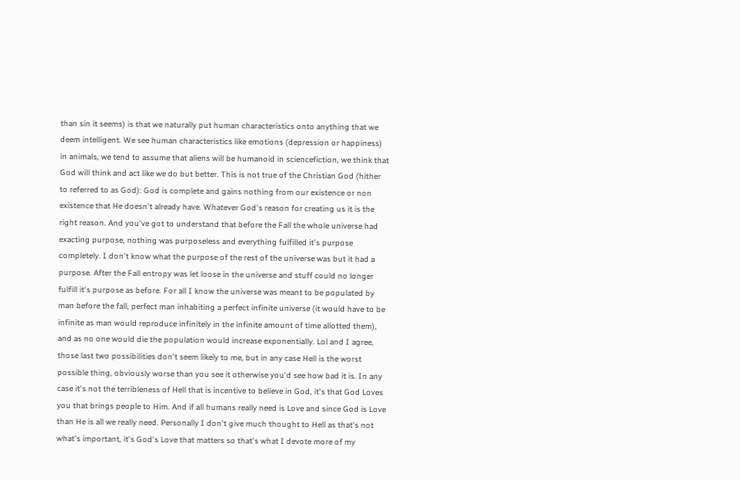than sin it seems) is that we naturally put human characteristics onto anything that we deem intelligent. We see human characteristics like emotions (depression or happiness) in animals, we tend to assume that aliens will be humanoid in sciencefiction, we think that God will think and act like we do but better. This is not true of the Christian God (hither to referred to as God): God is complete and gains nothing from our existence or non existence that He doesn't already have. Whatever God's reason for creating us it is the right reason. And you've got to understand that before the Fall the whole universe had exacting purpose, nothing was purposeless and everything fulfilled it's purpose completely. I don't know what the purpose of the rest of the universe was but it had a purpose. After the Fall entropy was let loose in the universe and stuff could no longer fulfill it's purpose as before. For all I know the universe was meant to be populated by man before the fall, perfect man inhabiting a perfect infinite universe (it would have to be infinite as man would reproduce infinitely in the infinite amount of time allotted them), and as no one would die the population would increase exponentially. Lol and I agree, those last two possibilities don't seem likely to me, but in any case Hell is the worst possible thing, obviously worse than you see it otherwise you'd see how bad it is. In any case it's not the terribleness of Hell that is incentive to believe in God, it's that God Loves you that brings people to Him. And if all humans really need is Love and since God is Love than He is all we really need. Personally I don't give much thought to Hell as that's not what's important, it's God's Love that matters so that's what I devote more of my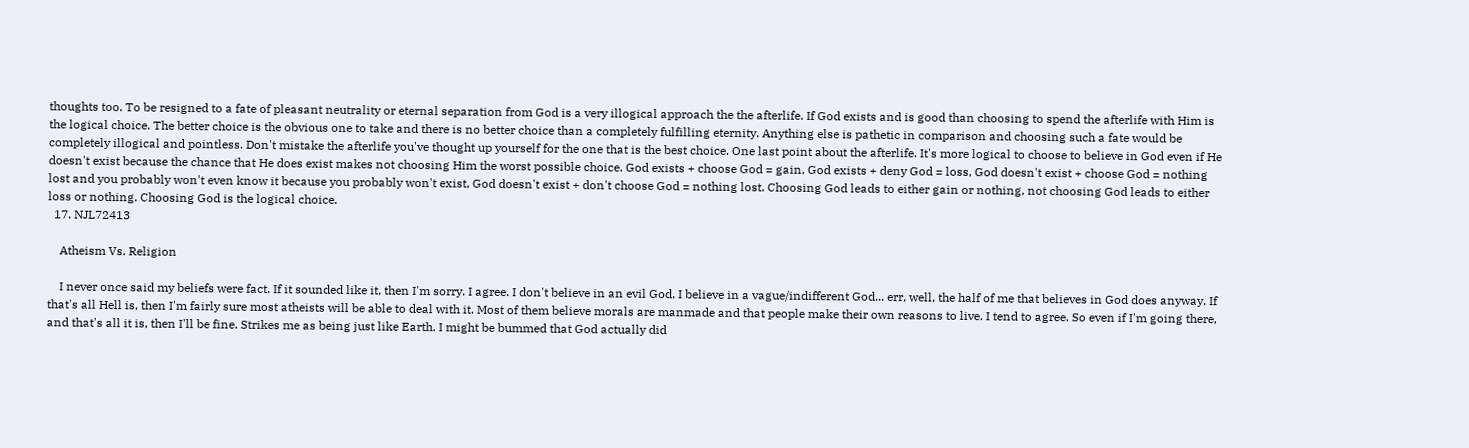thoughts too. To be resigned to a fate of pleasant neutrality or eternal separation from God is a very illogical approach the the afterlife. If God exists and is good than choosing to spend the afterlife with Him is the logical choice. The better choice is the obvious one to take and there is no better choice than a completely fulfilling eternity. Anything else is pathetic in comparison and choosing such a fate would be completely illogical and pointless. Don't mistake the afterlife you've thought up yourself for the one that is the best choice. One last point about the afterlife. It's more logical to choose to believe in God even if He doesn't exist because the chance that He does exist makes not choosing Him the worst possible choice. God exists + choose God = gain, God exists + deny God = loss, God doesn't exist + choose God = nothing lost and you probably won't even know it because you probably won't exist, God doesn't exist + don't choose God = nothing lost. Choosing God leads to either gain or nothing, not choosing God leads to either loss or nothing. Choosing God is the logical choice.
  17. NJL72413

    Atheism Vs. Religion

    I never once said my beliefs were fact. If it sounded like it, then I'm sorry. I agree. I don't believe in an evil God. I believe in a vague/indifferent God... err, well, the half of me that believes in God does anyway. If that's all Hell is, then I'm fairly sure most atheists will be able to deal with it. Most of them believe morals are manmade and that people make their own reasons to live. I tend to agree. So even if I'm going there, and that's all it is, then I'll be fine. Strikes me as being just like Earth. I might be bummed that God actually did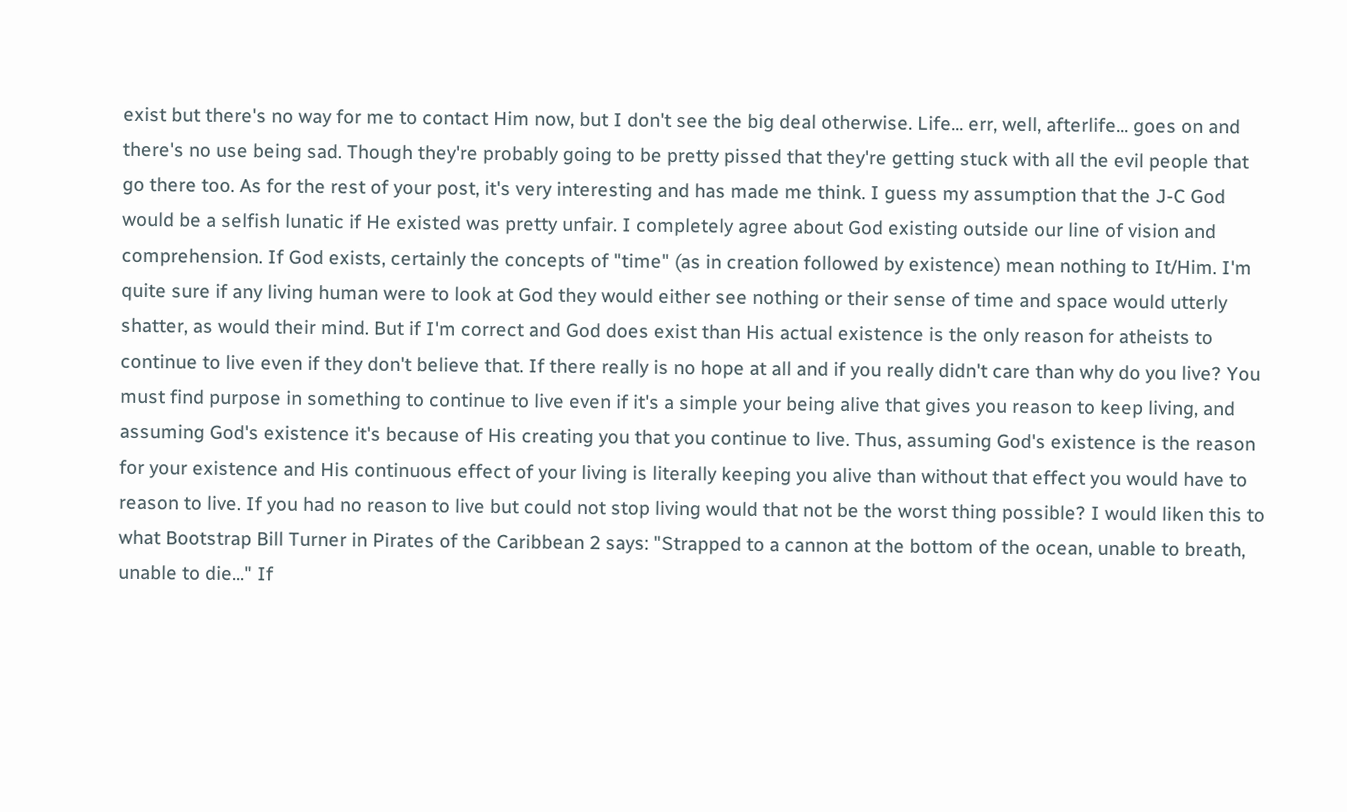exist but there's no way for me to contact Him now, but I don't see the big deal otherwise. Life... err, well, afterlife... goes on and there's no use being sad. Though they're probably going to be pretty pissed that they're getting stuck with all the evil people that go there too. As for the rest of your post, it's very interesting and has made me think. I guess my assumption that the J-C God would be a selfish lunatic if He existed was pretty unfair. I completely agree about God existing outside our line of vision and comprehension. If God exists, certainly the concepts of "time" (as in creation followed by existence) mean nothing to It/Him. I'm quite sure if any living human were to look at God they would either see nothing or their sense of time and space would utterly shatter, as would their mind. But if I'm correct and God does exist than His actual existence is the only reason for atheists to continue to live even if they don't believe that. If there really is no hope at all and if you really didn't care than why do you live? You must find purpose in something to continue to live even if it's a simple your being alive that gives you reason to keep living, and assuming God's existence it's because of His creating you that you continue to live. Thus, assuming God's existence is the reason for your existence and His continuous effect of your living is literally keeping you alive than without that effect you would have to reason to live. If you had no reason to live but could not stop living would that not be the worst thing possible? I would liken this to what Bootstrap Bill Turner in Pirates of the Caribbean 2 says: "Strapped to a cannon at the bottom of the ocean, unable to breath, unable to die..." If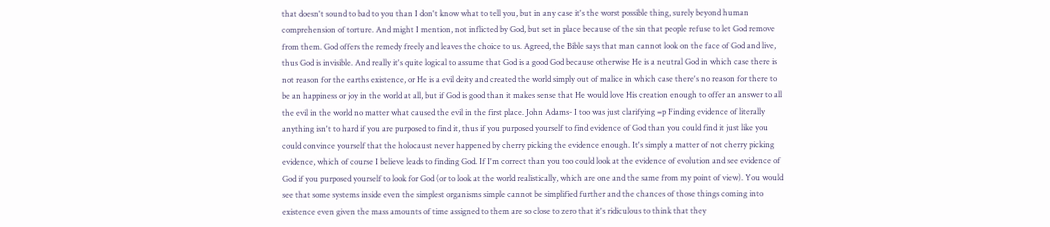that doesn't sound to bad to you than I don't know what to tell you, but in any case it's the worst possible thing, surely beyond human comprehension of torture. And might I mention, not inflicted by God, but set in place because of the sin that people refuse to let God remove from them. God offers the remedy freely and leaves the choice to us. Agreed, the Bible says that man cannot look on the face of God and live, thus God is invisible. And really it's quite logical to assume that God is a good God because otherwise He is a neutral God in which case there is not reason for the earths existence, or He is a evil deity and created the world simply out of malice in which case there's no reason for there to be an happiness or joy in the world at all, but if God is good than it makes sense that He would love His creation enough to offer an answer to all the evil in the world no matter what caused the evil in the first place. John Adams- I too was just clarifying =p Finding evidence of literally anything isn't to hard if you are purposed to find it, thus if you purposed yourself to find evidence of God than you could find it just like you could convince yourself that the holocaust never happened by cherry picking the evidence enough. It's simply a matter of not cherry picking evidence, which of course I believe leads to finding God. If I'm correct than you too could look at the evidence of evolution and see evidence of God if you purposed yourself to look for God (or to look at the world realistically, which are one and the same from my point of view). You would see that some systems inside even the simplest organisms simple cannot be simplified further and the chances of those things coming into existence even given the mass amounts of time assigned to them are so close to zero that it's ridiculous to think that they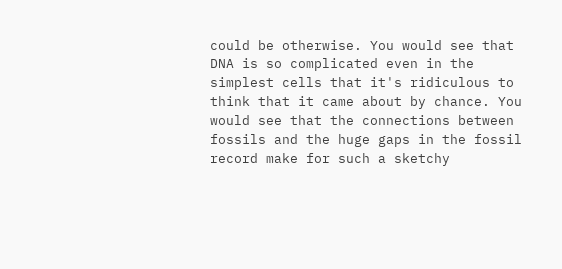could be otherwise. You would see that DNA is so complicated even in the simplest cells that it's ridiculous to think that it came about by chance. You would see that the connections between fossils and the huge gaps in the fossil record make for such a sketchy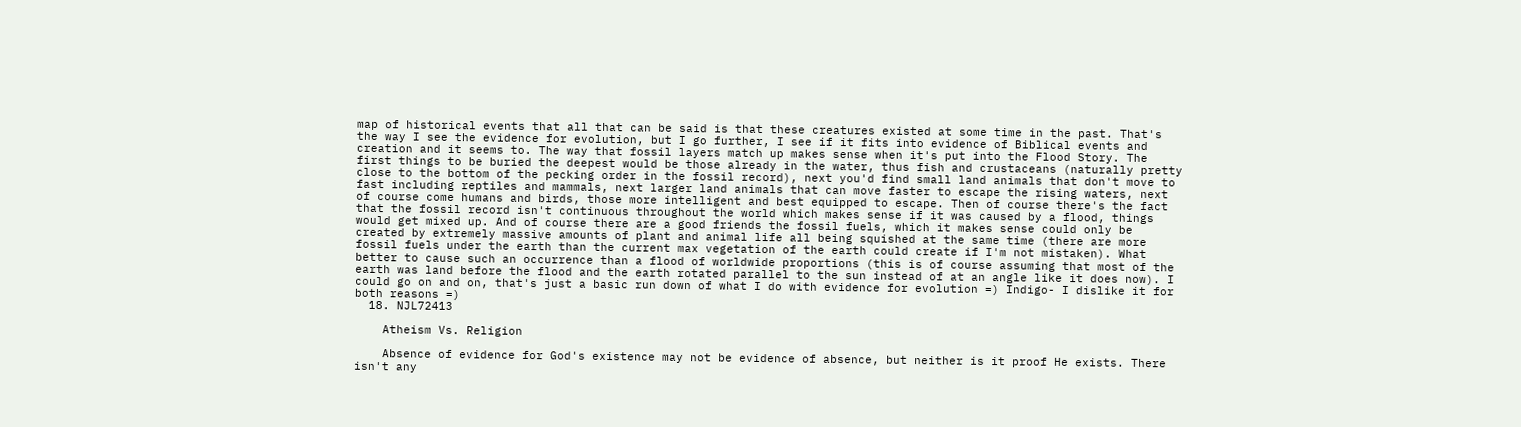map of historical events that all that can be said is that these creatures existed at some time in the past. That's the way I see the evidence for evolution, but I go further, I see if it fits into evidence of Biblical events and creation and it seems to. The way that fossil layers match up makes sense when it's put into the Flood Story. The first things to be buried the deepest would be those already in the water, thus fish and crustaceans (naturally pretty close to the bottom of the pecking order in the fossil record), next you'd find small land animals that don't move to fast including reptiles and mammals, next larger land animals that can move faster to escape the rising waters, next of course come humans and birds, those more intelligent and best equipped to escape. Then of course there's the fact that the fossil record isn't continuous throughout the world which makes sense if it was caused by a flood, things would get mixed up. And of course there are a good friends the fossil fuels, which it makes sense could only be created by extremely massive amounts of plant and animal life all being squished at the same time (there are more fossil fuels under the earth than the current max vegetation of the earth could create if I'm not mistaken). What better to cause such an occurrence than a flood of worldwide proportions (this is of course assuming that most of the earth was land before the flood and the earth rotated parallel to the sun instead of at an angle like it does now). I could go on and on, that's just a basic run down of what I do with evidence for evolution =) Indigo- I dislike it for both reasons =)
  18. NJL72413

    Atheism Vs. Religion

    Absence of evidence for God's existence may not be evidence of absence, but neither is it proof He exists. There isn't any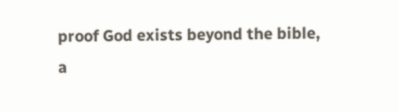proof God exists beyond the bible, a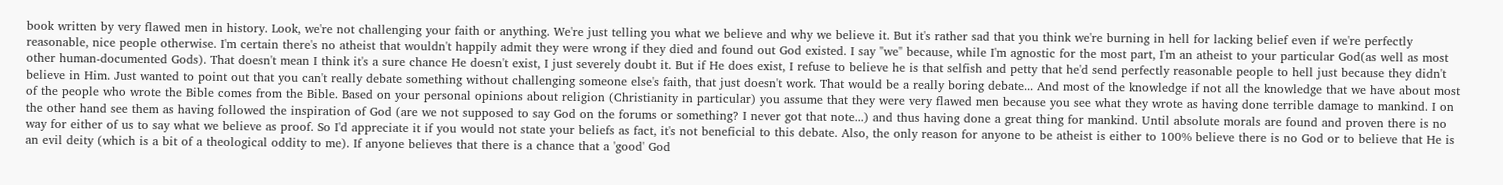book written by very flawed men in history. Look, we're not challenging your faith or anything. We're just telling you what we believe and why we believe it. But it's rather sad that you think we're burning in hell for lacking belief even if we're perfectly reasonable, nice people otherwise. I'm certain there's no atheist that wouldn't happily admit they were wrong if they died and found out God existed. I say "we" because, while I'm agnostic for the most part, I'm an atheist to your particular God(as well as most other human-documented Gods). That doesn't mean I think it's a sure chance He doesn't exist, I just severely doubt it. But if He does exist, I refuse to believe he is that selfish and petty that he'd send perfectly reasonable people to hell just because they didn't believe in Him. Just wanted to point out that you can't really debate something without challenging someone else's faith, that just doesn't work. That would be a really boring debate... And most of the knowledge if not all the knowledge that we have about most of the people who wrote the Bible comes from the Bible. Based on your personal opinions about religion (Christianity in particular) you assume that they were very flawed men because you see what they wrote as having done terrible damage to mankind. I on the other hand see them as having followed the inspiration of God (are we not supposed to say God on the forums or something? I never got that note...) and thus having done a great thing for mankind. Until absolute morals are found and proven there is no way for either of us to say what we believe as proof. So I'd appreciate it if you would not state your beliefs as fact, it's not beneficial to this debate. Also, the only reason for anyone to be atheist is either to 100% believe there is no God or to believe that He is an evil deity (which is a bit of a theological oddity to me). If anyone believes that there is a chance that a 'good' God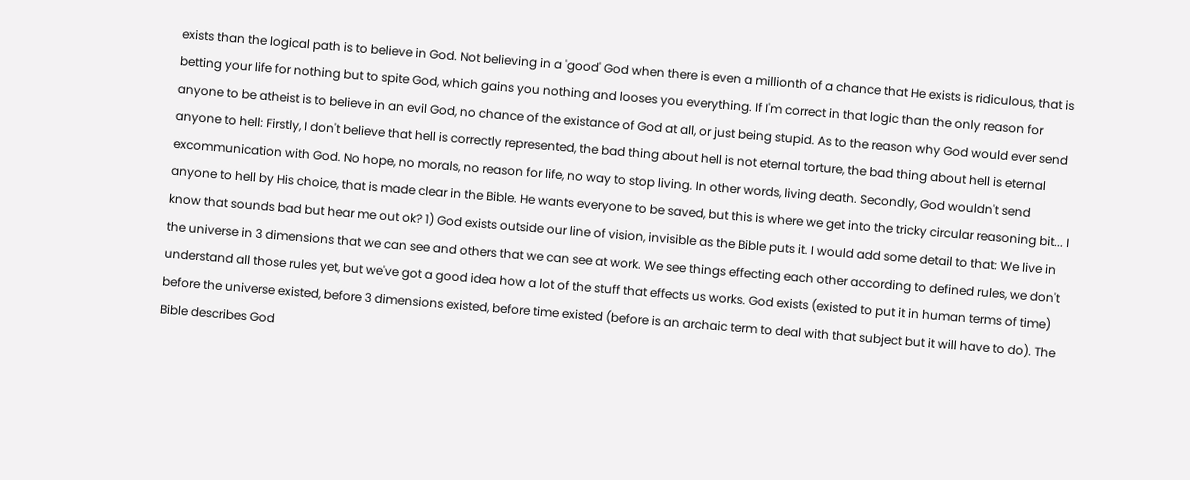exists than the logical path is to believe in God. Not believing in a 'good' God when there is even a millionth of a chance that He exists is ridiculous, that is betting your life for nothing but to spite God, which gains you nothing and looses you everything. If I'm correct in that logic than the only reason for anyone to be atheist is to believe in an evil God, no chance of the existance of God at all, or just being stupid. As to the reason why God would ever send anyone to hell: Firstly, I don't believe that hell is correctly represented, the bad thing about hell is not eternal torture, the bad thing about hell is eternal excommunication with God. No hope, no morals, no reason for life, no way to stop living. In other words, living death. Secondly, God wouldn't send anyone to hell by His choice, that is made clear in the Bible. He wants everyone to be saved, but this is where we get into the tricky circular reasoning bit... I know that sounds bad but hear me out ok? 1) God exists outside our line of vision, invisible as the Bible puts it. I would add some detail to that: We live in the universe in 3 dimensions that we can see and others that we can see at work. We see things effecting each other according to defined rules, we don't understand all those rules yet, but we've got a good idea how a lot of the stuff that effects us works. God exists (existed to put it in human terms of time) before the universe existed, before 3 dimensions existed, before time existed (before is an archaic term to deal with that subject but it will have to do). The Bible describes God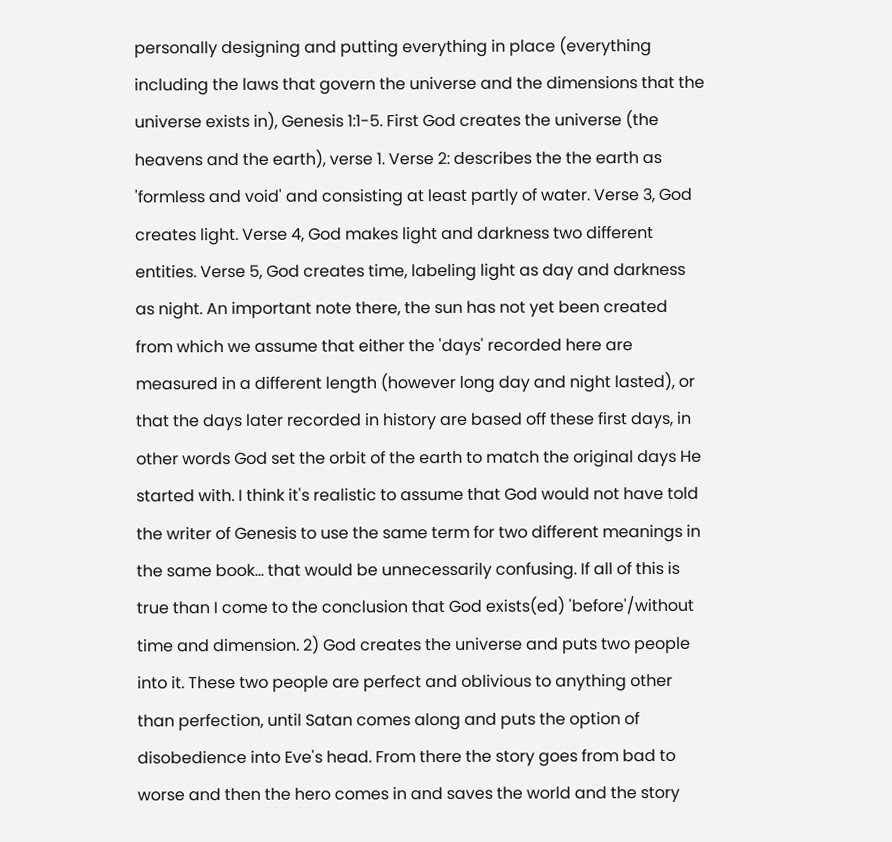personally designing and putting everything in place (everything including the laws that govern the universe and the dimensions that the universe exists in), Genesis 1:1-5. First God creates the universe (the heavens and the earth), verse 1. Verse 2: describes the the earth as 'formless and void' and consisting at least partly of water. Verse 3, God creates light. Verse 4, God makes light and darkness two different entities. Verse 5, God creates time, labeling light as day and darkness as night. An important note there, the sun has not yet been created from which we assume that either the 'days' recorded here are measured in a different length (however long day and night lasted), or that the days later recorded in history are based off these first days, in other words God set the orbit of the earth to match the original days He started with. I think it's realistic to assume that God would not have told the writer of Genesis to use the same term for two different meanings in the same book... that would be unnecessarily confusing. If all of this is true than I come to the conclusion that God exists(ed) 'before'/without time and dimension. 2) God creates the universe and puts two people into it. These two people are perfect and oblivious to anything other than perfection, until Satan comes along and puts the option of disobedience into Eve's head. From there the story goes from bad to worse and then the hero comes in and saves the world and the story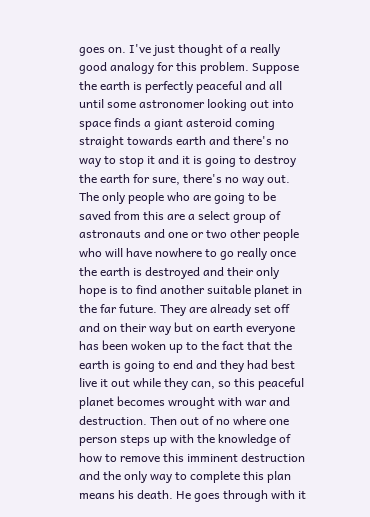goes on. I've just thought of a really good analogy for this problem. Suppose the earth is perfectly peaceful and all until some astronomer looking out into space finds a giant asteroid coming straight towards earth and there's no way to stop it and it is going to destroy the earth for sure, there's no way out. The only people who are going to be saved from this are a select group of astronauts and one or two other people who will have nowhere to go really once the earth is destroyed and their only hope is to find another suitable planet in the far future. They are already set off and on their way but on earth everyone has been woken up to the fact that the earth is going to end and they had best live it out while they can, so this peaceful planet becomes wrought with war and destruction. Then out of no where one person steps up with the knowledge of how to remove this imminent destruction and the only way to complete this plan means his death. He goes through with it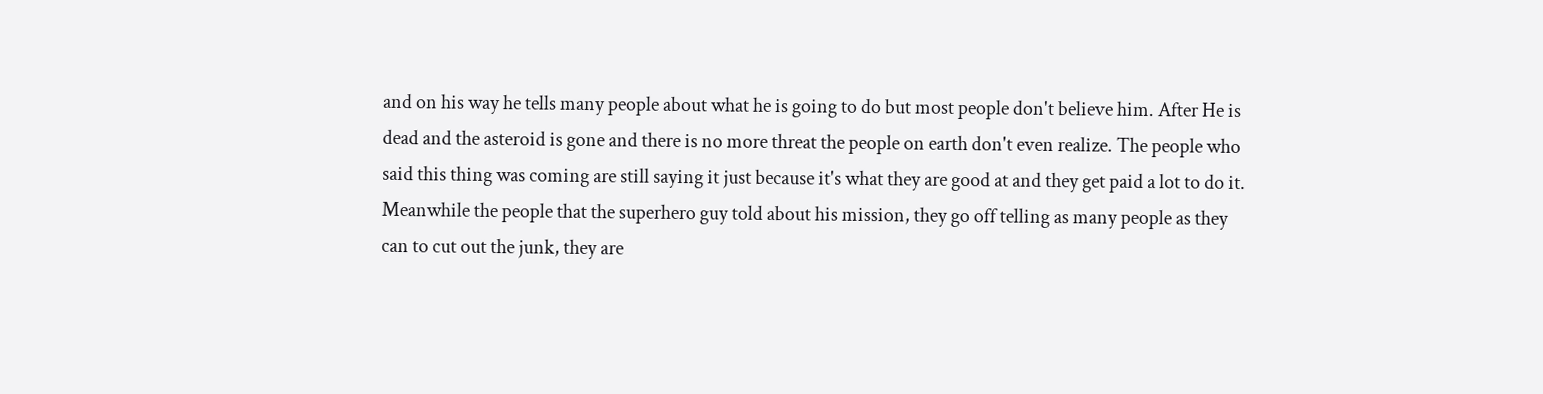and on his way he tells many people about what he is going to do but most people don't believe him. After He is dead and the asteroid is gone and there is no more threat the people on earth don't even realize. The people who said this thing was coming are still saying it just because it's what they are good at and they get paid a lot to do it. Meanwhile the people that the superhero guy told about his mission, they go off telling as many people as they can to cut out the junk, they are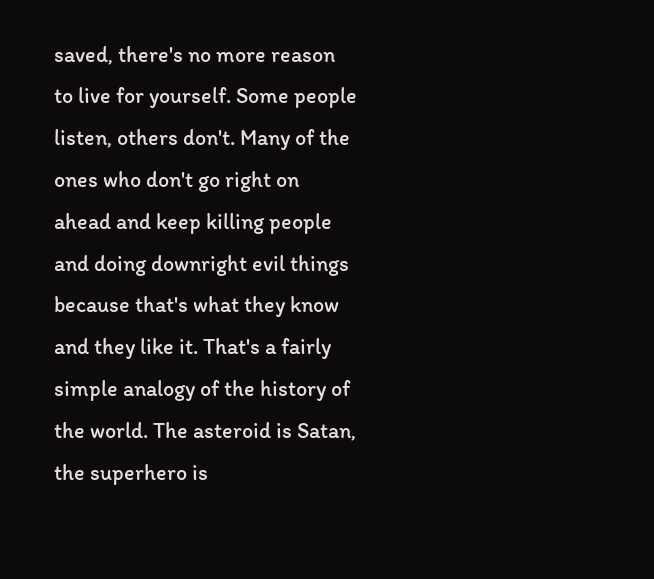saved, there's no more reason to live for yourself. Some people listen, others don't. Many of the ones who don't go right on ahead and keep killing people and doing downright evil things because that's what they know and they like it. That's a fairly simple analogy of the history of the world. The asteroid is Satan, the superhero is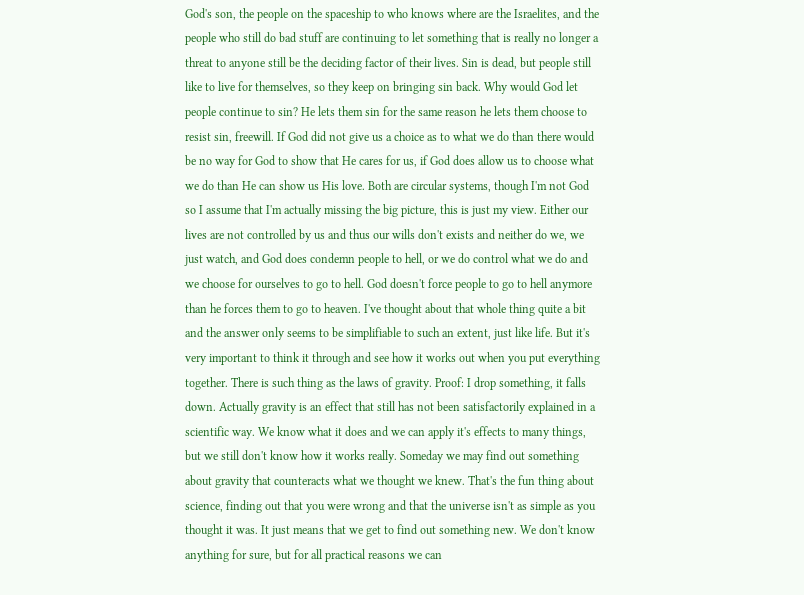God's son, the people on the spaceship to who knows where are the Israelites, and the people who still do bad stuff are continuing to let something that is really no longer a threat to anyone still be the deciding factor of their lives. Sin is dead, but people still like to live for themselves, so they keep on bringing sin back. Why would God let people continue to sin? He lets them sin for the same reason he lets them choose to resist sin, freewill. If God did not give us a choice as to what we do than there would be no way for God to show that He cares for us, if God does allow us to choose what we do than He can show us His love. Both are circular systems, though I'm not God so I assume that I'm actually missing the big picture, this is just my view. Either our lives are not controlled by us and thus our wills don't exists and neither do we, we just watch, and God does condemn people to hell, or we do control what we do and we choose for ourselves to go to hell. God doesn't force people to go to hell anymore than he forces them to go to heaven. I've thought about that whole thing quite a bit and the answer only seems to be simplifiable to such an extent, just like life. But it's very important to think it through and see how it works out when you put everything together. There is such thing as the laws of gravity. Proof: I drop something, it falls down. Actually gravity is an effect that still has not been satisfactorily explained in a scientific way. We know what it does and we can apply it's effects to many things, but we still don't know how it works really. Someday we may find out something about gravity that counteracts what we thought we knew. That's the fun thing about science, finding out that you were wrong and that the universe isn't as simple as you thought it was. It just means that we get to find out something new. We don't know anything for sure, but for all practical reasons we can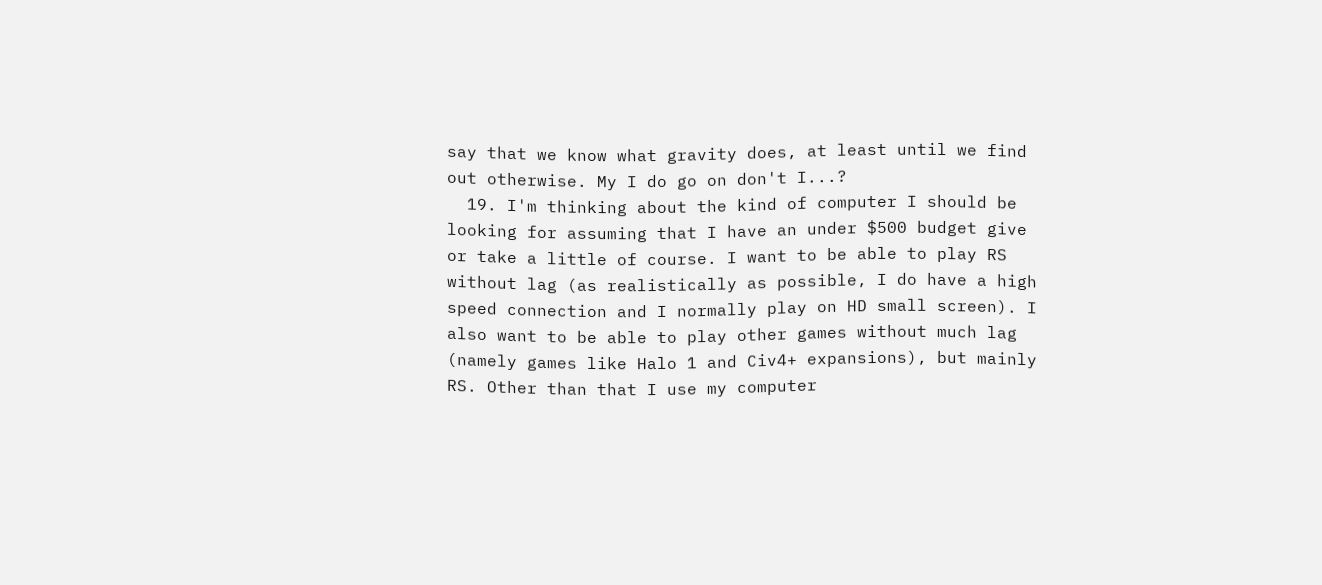say that we know what gravity does, at least until we find out otherwise. My I do go on don't I...?
  19. I'm thinking about the kind of computer I should be looking for assuming that I have an under $500 budget give or take a little of course. I want to be able to play RS without lag (as realistically as possible, I do have a high speed connection and I normally play on HD small screen). I also want to be able to play other games without much lag (namely games like Halo 1 and Civ4+ expansions), but mainly RS. Other than that I use my computer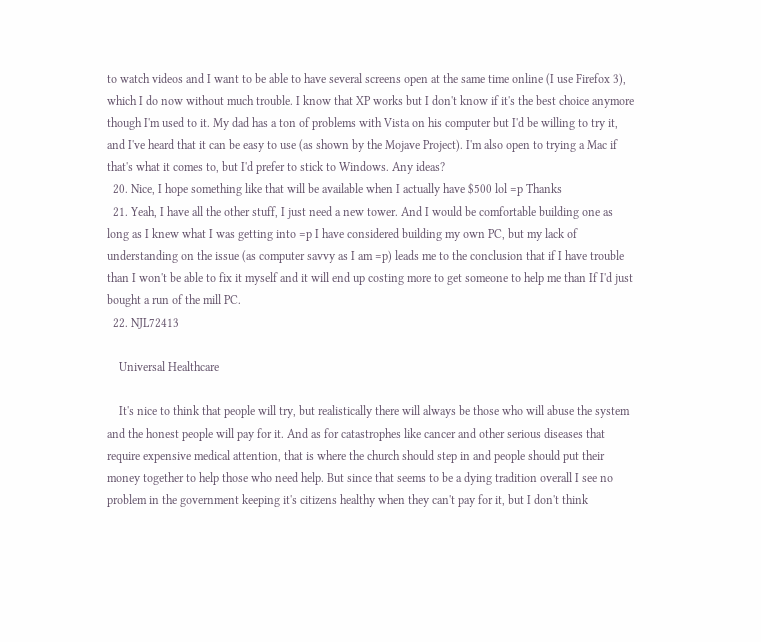to watch videos and I want to be able to have several screens open at the same time online (I use Firefox 3), which I do now without much trouble. I know that XP works but I don't know if it's the best choice anymore though I'm used to it. My dad has a ton of problems with Vista on his computer but I'd be willing to try it, and I've heard that it can be easy to use (as shown by the Mojave Project). I'm also open to trying a Mac if that's what it comes to, but I'd prefer to stick to Windows. Any ideas?
  20. Nice, I hope something like that will be available when I actually have $500 lol =p Thanks
  21. Yeah, I have all the other stuff, I just need a new tower. And I would be comfortable building one as long as I knew what I was getting into =p I have considered building my own PC, but my lack of understanding on the issue (as computer savvy as I am =p) leads me to the conclusion that if I have trouble than I won't be able to fix it myself and it will end up costing more to get someone to help me than If I'd just bought a run of the mill PC.
  22. NJL72413

    Universal Healthcare

    It's nice to think that people will try, but realistically there will always be those who will abuse the system and the honest people will pay for it. And as for catastrophes like cancer and other serious diseases that require expensive medical attention, that is where the church should step in and people should put their money together to help those who need help. But since that seems to be a dying tradition overall I see no problem in the government keeping it's citizens healthy when they can't pay for it, but I don't think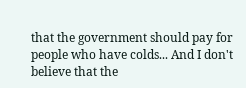that the government should pay for people who have colds... And I don't believe that the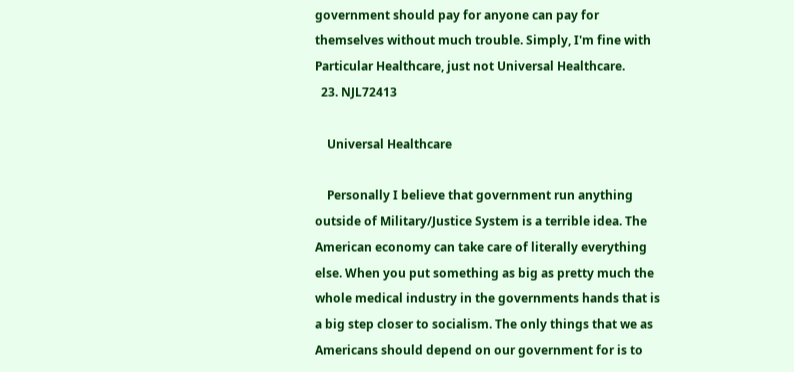government should pay for anyone can pay for themselves without much trouble. Simply, I'm fine with Particular Healthcare, just not Universal Healthcare.
  23. NJL72413

    Universal Healthcare

    Personally I believe that government run anything outside of Military/Justice System is a terrible idea. The American economy can take care of literally everything else. When you put something as big as pretty much the whole medical industry in the governments hands that is a big step closer to socialism. The only things that we as Americans should depend on our government for is to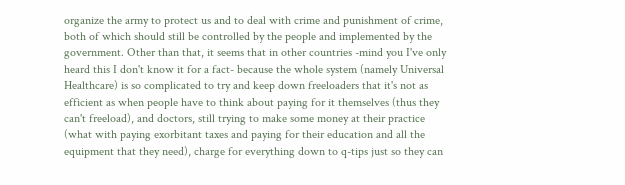organize the army to protect us and to deal with crime and punishment of crime, both of which should still be controlled by the people and implemented by the government. Other than that, it seems that in other countries -mind you I've only heard this I don't know it for a fact- because the whole system (namely Universal Healthcare) is so complicated to try and keep down freeloaders that it's not as efficient as when people have to think about paying for it themselves (thus they can't freeload), and doctors, still trying to make some money at their practice (what with paying exorbitant taxes and paying for their education and all the equipment that they need), charge for everything down to q-tips just so they can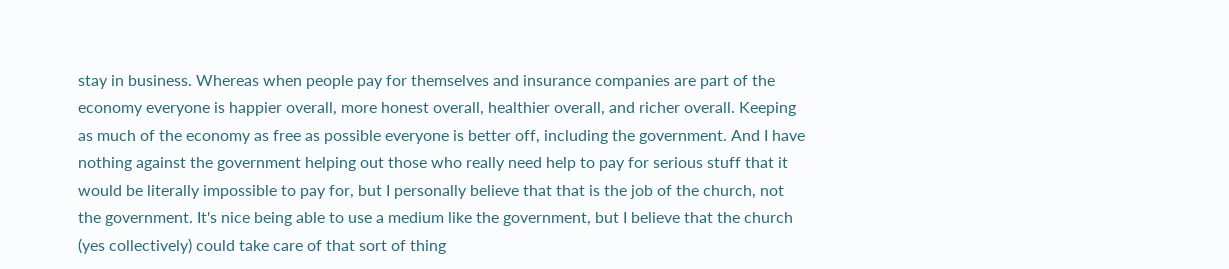stay in business. Whereas when people pay for themselves and insurance companies are part of the economy everyone is happier overall, more honest overall, healthier overall, and richer overall. Keeping as much of the economy as free as possible everyone is better off, including the government. And I have nothing against the government helping out those who really need help to pay for serious stuff that it would be literally impossible to pay for, but I personally believe that that is the job of the church, not the government. It's nice being able to use a medium like the government, but I believe that the church (yes collectively) could take care of that sort of thing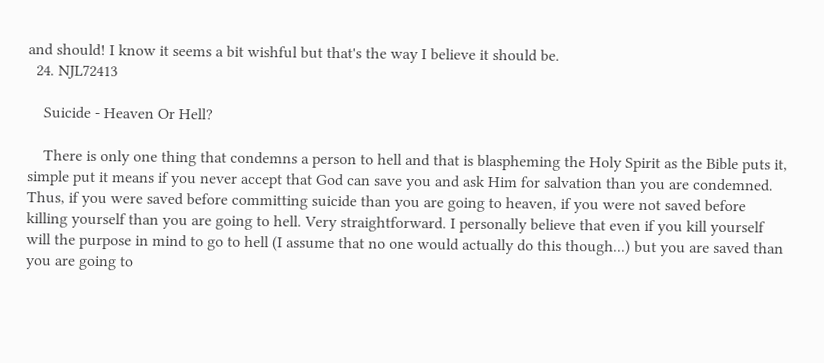and should! I know it seems a bit wishful but that's the way I believe it should be.
  24. NJL72413

    Suicide - Heaven Or Hell?

    There is only one thing that condemns a person to hell and that is blaspheming the Holy Spirit as the Bible puts it, simple put it means if you never accept that God can save you and ask Him for salvation than you are condemned. Thus, if you were saved before committing suicide than you are going to heaven, if you were not saved before killing yourself than you are going to hell. Very straightforward. I personally believe that even if you kill yourself will the purpose in mind to go to hell (I assume that no one would actually do this though...) but you are saved than you are going to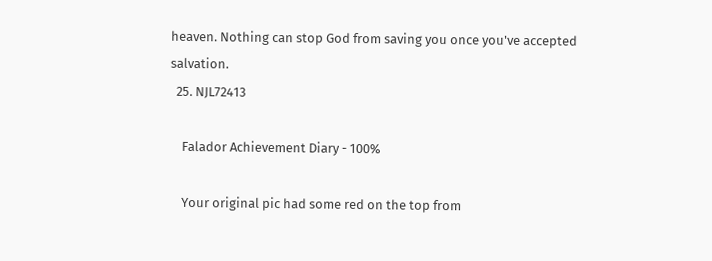heaven. Nothing can stop God from saving you once you've accepted salvation.
  25. NJL72413

    Falador Achievement Diary - 100%

    Your original pic had some red on the top from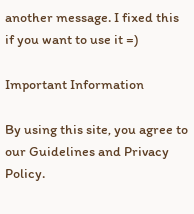another message. I fixed this if you want to use it =)

Important Information

By using this site, you agree to our Guidelines and Privacy Policy.